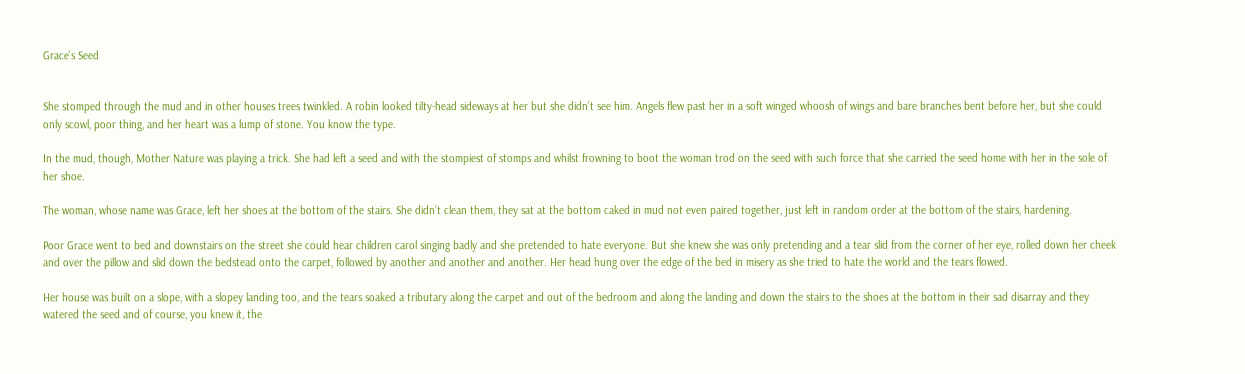Grace’s Seed


She stomped through the mud and in other houses trees twinkled. A robin looked tilty-head sideways at her but she didn’t see him. Angels flew past her in a soft winged whoosh of wings and bare branches bent before her, but she could only scowl, poor thing, and her heart was a lump of stone. You know the type.

In the mud, though, Mother Nature was playing a trick. She had left a seed and with the stompiest of stomps and whilst frowning to boot the woman trod on the seed with such force that she carried the seed home with her in the sole of her shoe.

The woman, whose name was Grace, left her shoes at the bottom of the stairs. She didn’t clean them, they sat at the bottom caked in mud not even paired together, just left in random order at the bottom of the stairs, hardening.

Poor Grace went to bed and downstairs on the street she could hear children carol singing badly and she pretended to hate everyone. But she knew she was only pretending and a tear slid from the corner of her eye, rolled down her cheek and over the pillow and slid down the bedstead onto the carpet, followed by another and another and another. Her head hung over the edge of the bed in misery as she tried to hate the world and the tears flowed.

Her house was built on a slope, with a slopey landing too, and the tears soaked a tributary along the carpet and out of the bedroom and along the landing and down the stairs to the shoes at the bottom in their sad disarray and they watered the seed and of course, you knew it, the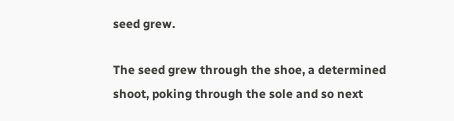seed grew.

The seed grew through the shoe, a determined shoot, poking through the sole and so next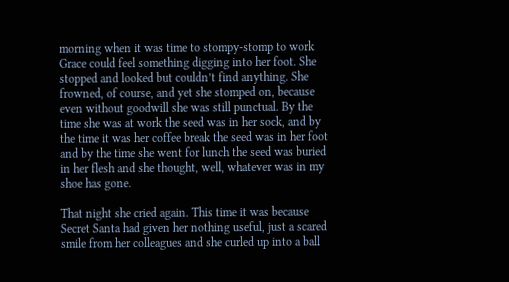morning when it was time to stompy-stomp to work Grace could feel something digging into her foot. She stopped and looked but couldn’t find anything. She frowned, of course, and yet she stomped on, because even without goodwill she was still punctual. By the time she was at work the seed was in her sock, and by the time it was her coffee break the seed was in her foot and by the time she went for lunch the seed was buried in her flesh and she thought, well, whatever was in my shoe has gone.

That night she cried again. This time it was because Secret Santa had given her nothing useful, just a scared smile from her colleagues and she curled up into a ball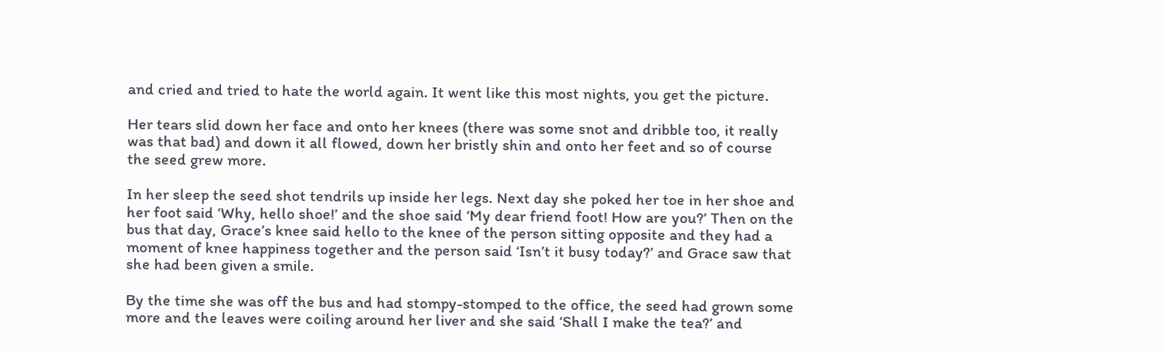and cried and tried to hate the world again. It went like this most nights, you get the picture.

Her tears slid down her face and onto her knees (there was some snot and dribble too, it really was that bad) and down it all flowed, down her bristly shin and onto her feet and so of course the seed grew more.

In her sleep the seed shot tendrils up inside her legs. Next day she poked her toe in her shoe and her foot said ‘Why, hello shoe!’ and the shoe said ‘My dear friend foot! How are you?’ Then on the bus that day, Grace’s knee said hello to the knee of the person sitting opposite and they had a moment of knee happiness together and the person said ‘Isn’t it busy today?’ and Grace saw that she had been given a smile.

By the time she was off the bus and had stompy-stomped to the office, the seed had grown some more and the leaves were coiling around her liver and she said ‘Shall I make the tea?’ and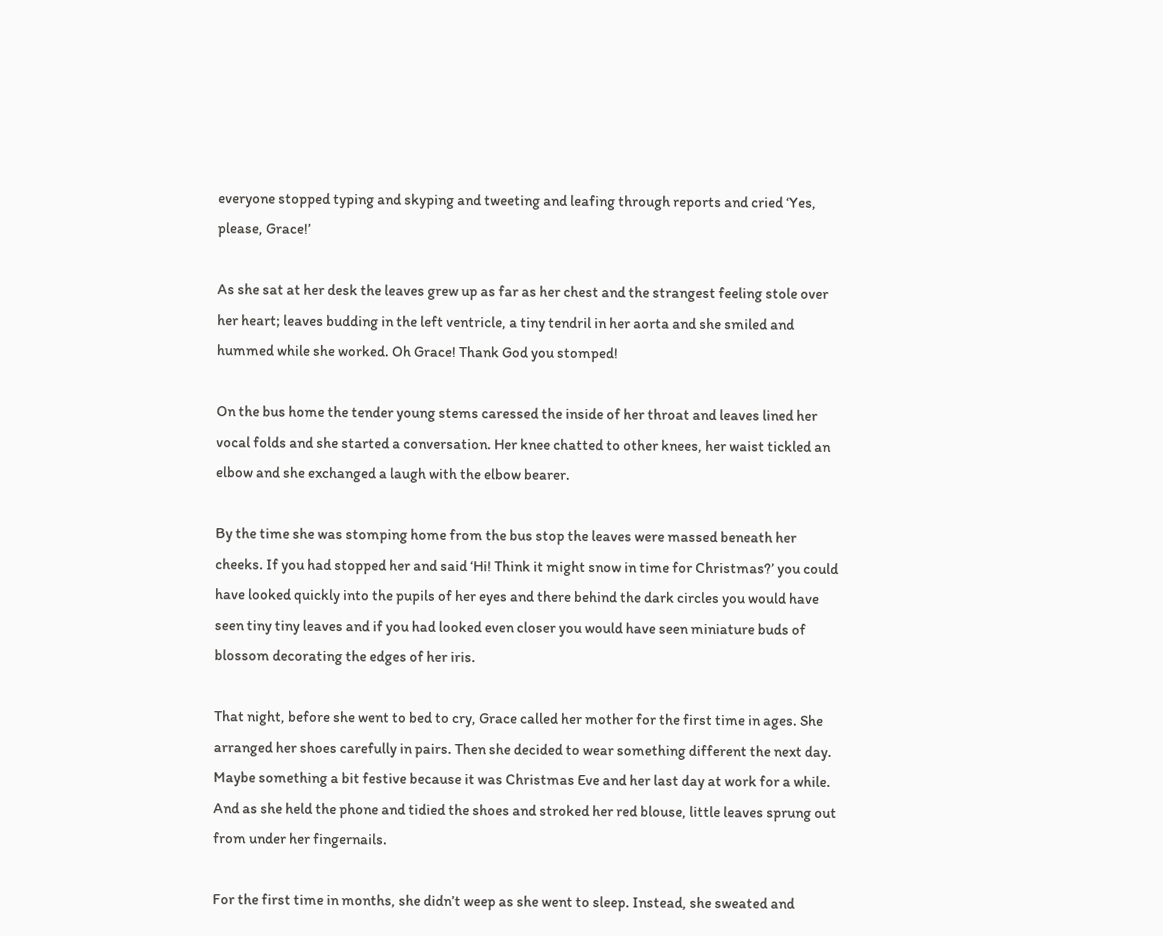everyone stopped typing and skyping and tweeting and leafing through reports and cried ‘Yes, please, Grace!’

As she sat at her desk the leaves grew up as far as her chest and the strangest feeling stole over her heart; leaves budding in the left ventricle, a tiny tendril in her aorta and she smiled and hummed while she worked. Oh Grace! Thank God you stomped!

On the bus home the tender young stems caressed the inside of her throat and leaves lined her vocal folds and she started a conversation. Her knee chatted to other knees, her waist tickled an elbow and she exchanged a laugh with the elbow bearer.

By the time she was stomping home from the bus stop the leaves were massed beneath her cheeks. If you had stopped her and said ‘Hi! Think it might snow in time for Christmas?’ you could have looked quickly into the pupils of her eyes and there behind the dark circles you would have seen tiny tiny leaves and if you had looked even closer you would have seen miniature buds of blossom decorating the edges of her iris.

That night, before she went to bed to cry, Grace called her mother for the first time in ages. She arranged her shoes carefully in pairs. Then she decided to wear something different the next day. Maybe something a bit festive because it was Christmas Eve and her last day at work for a while. And as she held the phone and tidied the shoes and stroked her red blouse, little leaves sprung out from under her fingernails.

For the first time in months, she didn’t weep as she went to sleep. Instead, she sweated and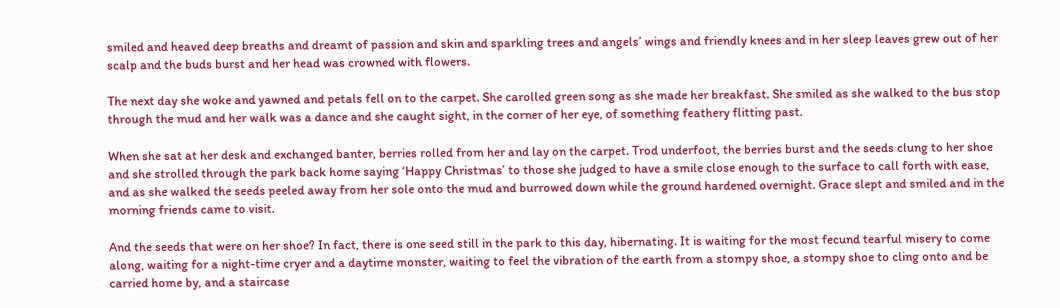smiled and heaved deep breaths and dreamt of passion and skin and sparkling trees and angels’ wings and friendly knees and in her sleep leaves grew out of her scalp and the buds burst and her head was crowned with flowers.

The next day she woke and yawned and petals fell on to the carpet. She carolled green song as she made her breakfast. She smiled as she walked to the bus stop through the mud and her walk was a dance and she caught sight, in the corner of her eye, of something feathery flitting past.

When she sat at her desk and exchanged banter, berries rolled from her and lay on the carpet. Trod underfoot, the berries burst and the seeds clung to her shoe and she strolled through the park back home saying ‘Happy Christmas’ to those she judged to have a smile close enough to the surface to call forth with ease, and as she walked the seeds peeled away from her sole onto the mud and burrowed down while the ground hardened overnight. Grace slept and smiled and in the morning friends came to visit.

And the seeds that were on her shoe? In fact, there is one seed still in the park to this day, hibernating. It is waiting for the most fecund tearful misery to come along, waiting for a night-time cryer and a daytime monster, waiting to feel the vibration of the earth from a stompy shoe, a stompy shoe to cling onto and be carried home by, and a staircase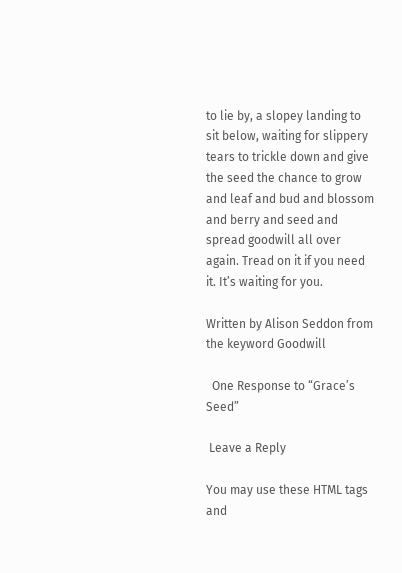to lie by, a slopey landing to sit below, waiting for slippery tears to trickle down and give the seed the chance to grow and leaf and bud and blossom and berry and seed and spread goodwill all over again. Tread on it if you need it. It’s waiting for you.

Written by Alison Seddon from the keyword Goodwill

  One Response to “Grace’s Seed”

 Leave a Reply

You may use these HTML tags and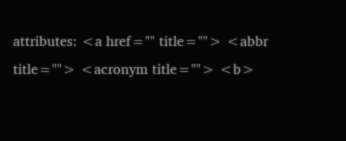attributes: <a href="" title=""> <abbr title=""> <acronym title=""> <b>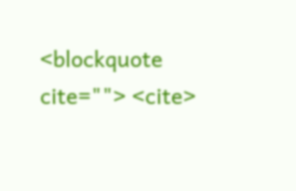<blockquote cite=""> <cite>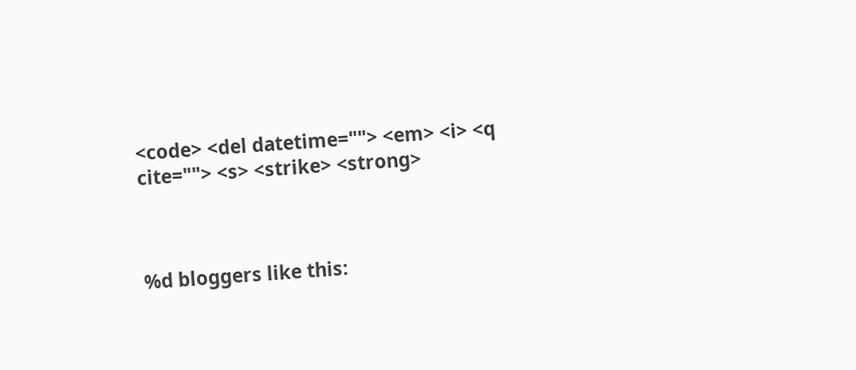<code> <del datetime=""> <em> <i> <q cite=""> <s> <strike> <strong>



%d bloggers like this: